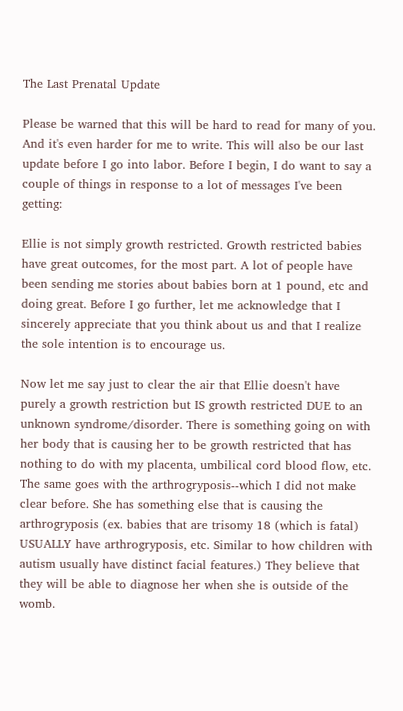The Last Prenatal Update

Please be warned that this will be hard to read for many of you. And it's even harder for me to write. This will also be our last update before I go into labor. Before I begin, I do want to say a couple of things in response to a lot of messages I've been getting:

Ellie is not simply growth restricted. Growth restricted babies have great outcomes, for the most part. A lot of people have been sending me stories about babies born at 1 pound, etc and doing great. Before I go further, let me acknowledge that I sincerely appreciate that you think about us and that I realize the sole intention is to encourage us.

Now let me say just to clear the air that Ellie doesn't have purely a growth restriction but IS growth restricted DUE to an unknown syndrome/disorder. There is something going on with her body that is causing her to be growth restricted that has nothing to do with my placenta, umbilical cord blood flow, etc. The same goes with the arthrogryposis--which I did not make clear before. She has something else that is causing the arthrogryposis (ex. babies that are trisomy 18 (which is fatal) USUALLY have arthrogryposis, etc. Similar to how children with autism usually have distinct facial features.) They believe that they will be able to diagnose her when she is outside of the womb.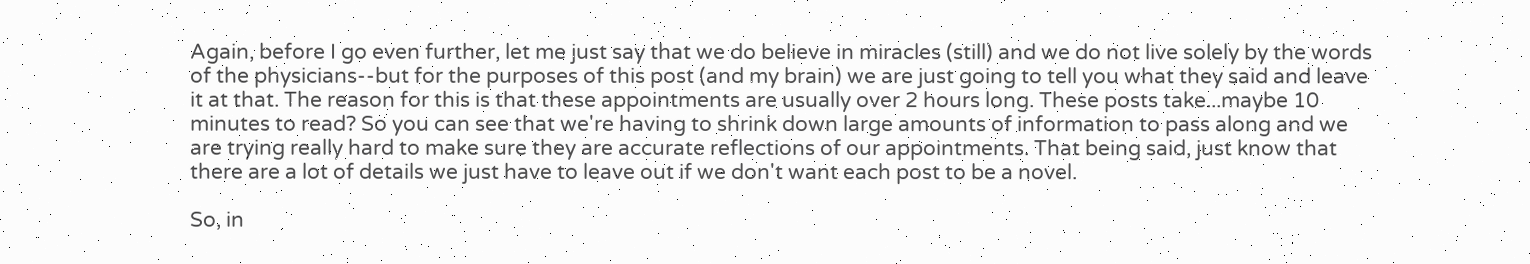Again, before I go even further, let me just say that we do believe in miracles (still) and we do not live solely by the words of the physicians--but for the purposes of this post (and my brain) we are just going to tell you what they said and leave it at that. The reason for this is that these appointments are usually over 2 hours long. These posts take...maybe 10 minutes to read? So you can see that we're having to shrink down large amounts of information to pass along and we are trying really hard to make sure they are accurate reflections of our appointments. That being said, just know that there are a lot of details we just have to leave out if we don't want each post to be a novel.

So, in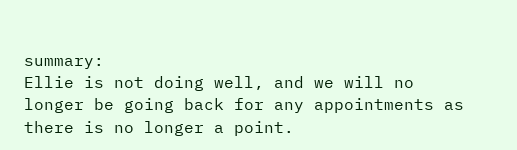summary:
Ellie is not doing well, and we will no longer be going back for any appointments as there is no longer a point.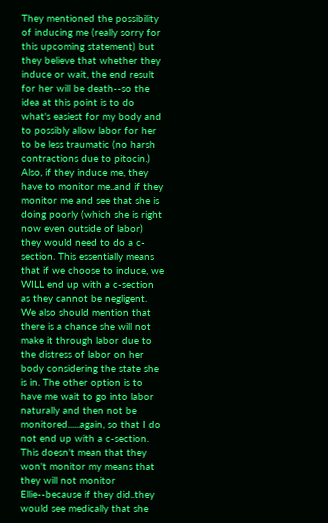They mentioned the possibility of inducing me (really sorry for this upcoming statement) but they believe that whether they induce or wait, the end result for her will be death--so the idea at this point is to do what's easiest for my body and to possibly allow labor for her to be less traumatic (no harsh contractions due to pitocin.) Also, if they induce me, they have to monitor me..and if they monitor me and see that she is doing poorly (which she is right now even outside of labor) they would need to do a c-section. This essentially means that if we choose to induce, we WILL end up with a c-section as they cannot be negligent. We also should mention that there is a chance she will not make it through labor due to the distress of labor on her body considering the state she is in. The other option is to have me wait to go into labor naturally and then not be monitored......again, so that I do not end up with a c-section. This doesn't mean that they won't monitor my means that they will not monitor Ellie--because if they did..they would see medically that she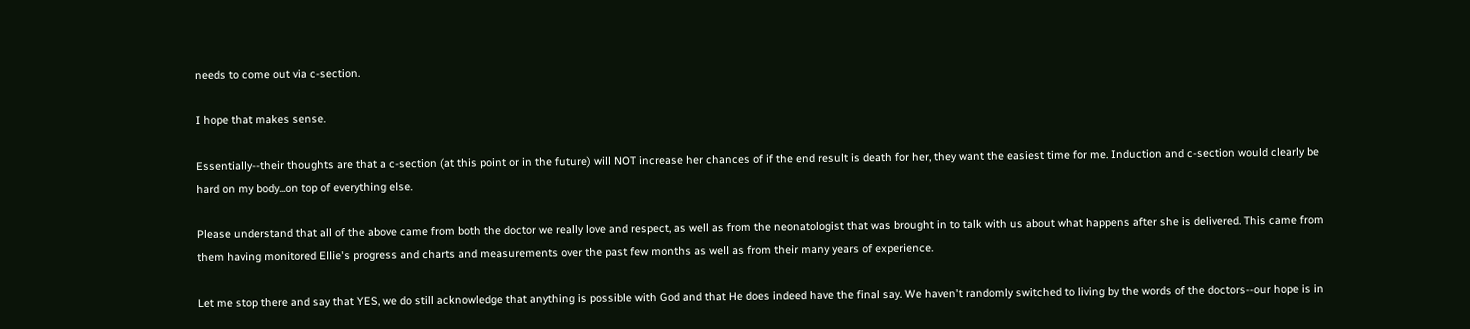needs to come out via c-section.

I hope that makes sense.

Essentially--their thoughts are that a c-section (at this point or in the future) will NOT increase her chances of if the end result is death for her, they want the easiest time for me. Induction and c-section would clearly be hard on my body...on top of everything else.

Please understand that all of the above came from both the doctor we really love and respect, as well as from the neonatologist that was brought in to talk with us about what happens after she is delivered. This came from them having monitored Ellie's progress and charts and measurements over the past few months as well as from their many years of experience.

Let me stop there and say that YES, we do still acknowledge that anything is possible with God and that He does indeed have the final say. We haven't randomly switched to living by the words of the doctors--our hope is in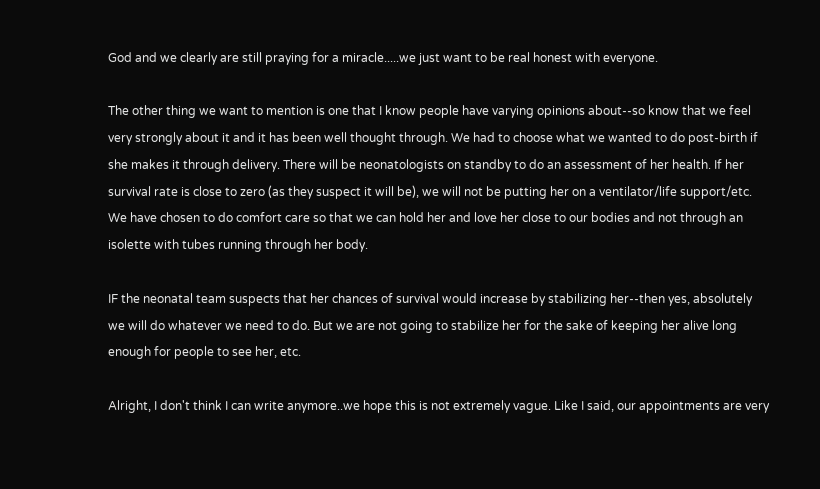God and we clearly are still praying for a miracle.....we just want to be real honest with everyone.

The other thing we want to mention is one that I know people have varying opinions about--so know that we feel very strongly about it and it has been well thought through. We had to choose what we wanted to do post-birth if she makes it through delivery. There will be neonatologists on standby to do an assessment of her health. If her survival rate is close to zero (as they suspect it will be), we will not be putting her on a ventilator/life support/etc. We have chosen to do comfort care so that we can hold her and love her close to our bodies and not through an isolette with tubes running through her body.

IF the neonatal team suspects that her chances of survival would increase by stabilizing her--then yes, absolutely we will do whatever we need to do. But we are not going to stabilize her for the sake of keeping her alive long enough for people to see her, etc.

Alright, I don't think I can write anymore..we hope this is not extremely vague. Like I said, our appointments are very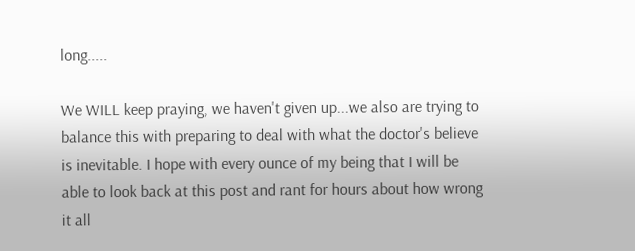long.....

We WILL keep praying, we haven't given up...we also are trying to balance this with preparing to deal with what the doctor's believe is inevitable. I hope with every ounce of my being that I will be able to look back at this post and rant for hours about how wrong it all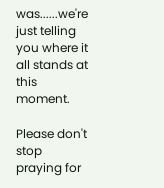was......we're just telling you where it all stands at this moment.

Please don't stop praying for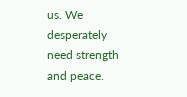us. We desperately need strength and peace.